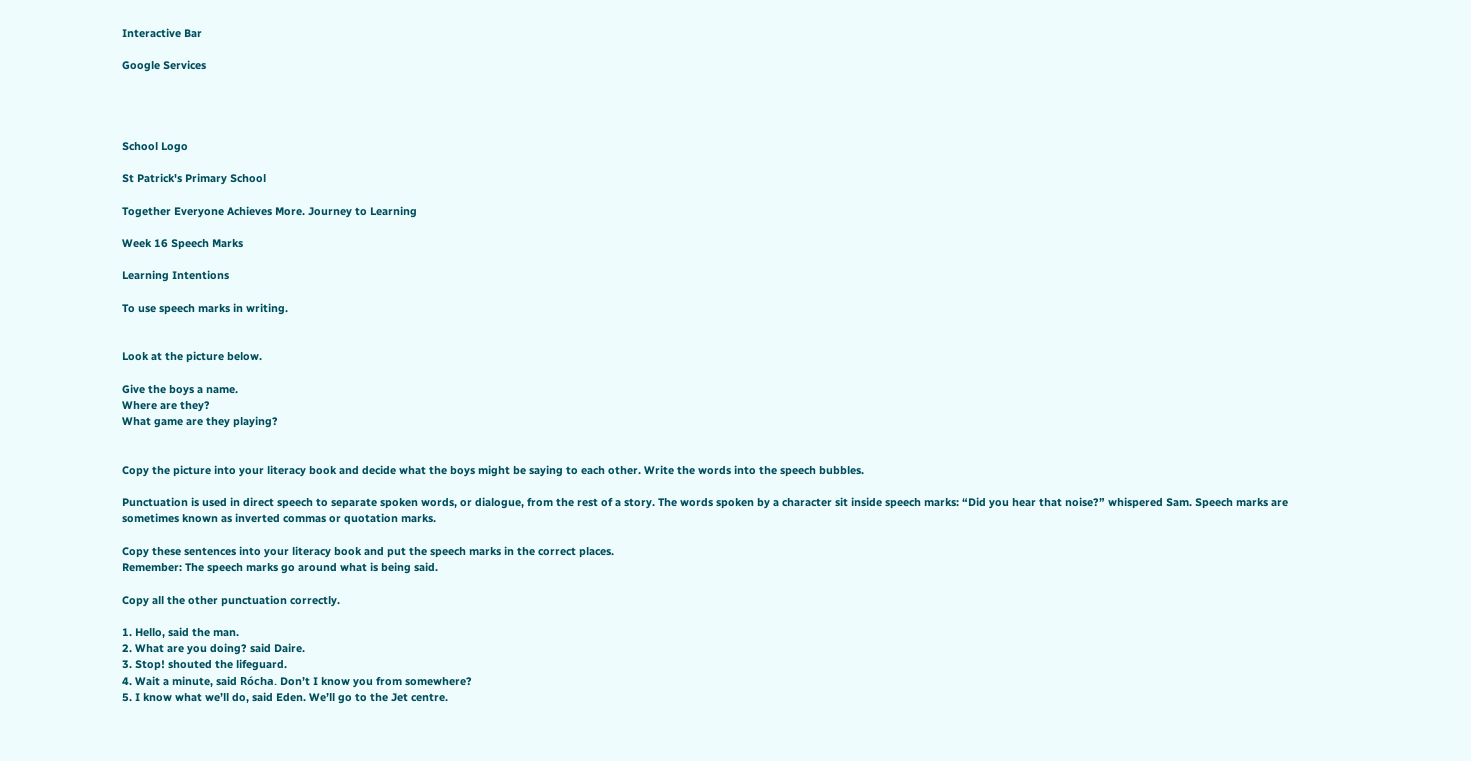Interactive Bar

Google Services




School Logo

St Patrick's Primary School

Together Everyone Achieves More. Journey to Learning

Week 16 Speech Marks

Learning Intentions

To use speech marks in writing.


Look at the picture below.

Give the boys a name.
Where are they?
What game are they playing?


Copy the picture into your literacy book and decide what the boys might be saying to each other. Write the words into the speech bubbles.

Punctuation is used in direct speech to separate spoken words, or dialogue, from the rest of a story. The words spoken by a character sit inside speech marks: “Did you hear that noise?” whispered Sam. Speech marks are sometimes known as inverted commas or quotation marks.

Copy these sentences into your literacy book and put the speech marks in the correct places.
Remember: The speech marks go around what is being said.

Copy all the other punctuation correctly.

1. Hello, said the man.
2. What are you doing? said Daire.
3. Stop! shouted the lifeguard.
4. Wait a minute, said Rócha. Don’t I know you from somewhere?
5. I know what we’ll do, said Eden. We’ll go to the Jet centre.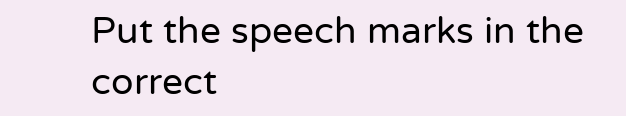Put the speech marks in the correct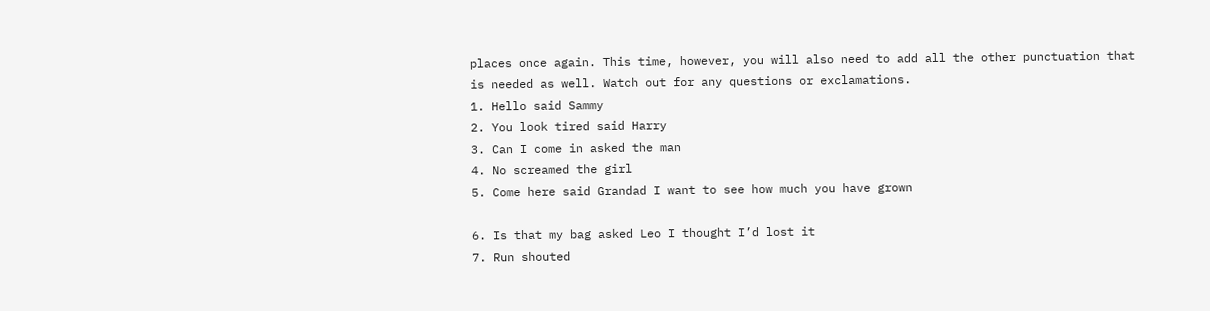places once again. This time, however, you will also need to add all the other punctuation that is needed as well. Watch out for any questions or exclamations.
1. Hello said Sammy
2. You look tired said Harry
3. Can I come in asked the man
4. No screamed the girl
5. Come here said Grandad I want to see how much you have grown

6. Is that my bag asked Leo I thought I’d lost it
7. Run shouted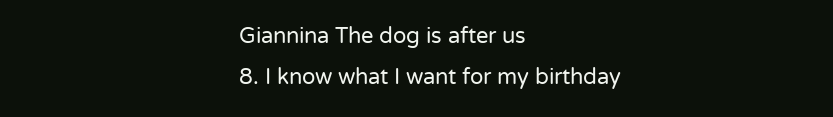Giannina The dog is after us
8. I know what I want for my birthday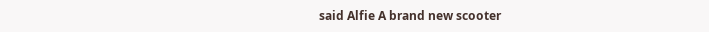said Alfie A brand new scooter